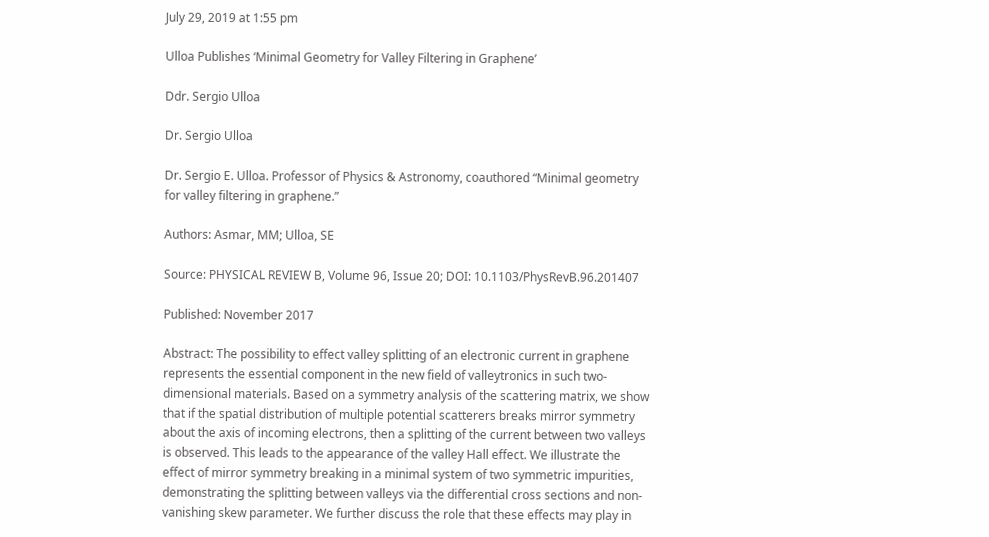July 29, 2019 at 1:55 pm

Ulloa Publishes ‘Minimal Geometry for Valley Filtering in Graphene’

Ddr. Sergio Ulloa

Dr. Sergio Ulloa

Dr. Sergio E. Ulloa. Professor of Physics & Astronomy, coauthored “Minimal geometry for valley filtering in graphene.”

Authors: Asmar, MM; Ulloa, SE

Source: PHYSICAL REVIEW B, Volume 96, Issue 20; DOI: 10.1103/PhysRevB.96.201407

Published: November 2017

Abstract: The possibility to effect valley splitting of an electronic current in graphene represents the essential component in the new field of valleytronics in such two-dimensional materials. Based on a symmetry analysis of the scattering matrix, we show that if the spatial distribution of multiple potential scatterers breaks mirror symmetry about the axis of incoming electrons, then a splitting of the current between two valleys is observed. This leads to the appearance of the valley Hall effect. We illustrate the effect of mirror symmetry breaking in a minimal system of two symmetric impurities, demonstrating the splitting between valleys via the differential cross sections and non-vanishing skew parameter. We further discuss the role that these effects may play in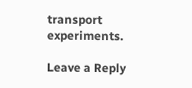transport experiments.

Leave a Reply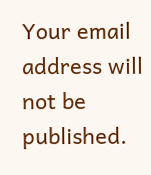Your email address will not be published.